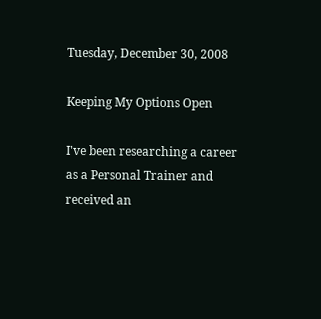Tuesday, December 30, 2008

Keeping My Options Open

I've been researching a career as a Personal Trainer and received an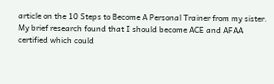article on the 10 Steps to Become A Personal Trainer from my sister.  My brief research found that I should become ACE and AFAA certified which could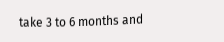take 3 to 6 months and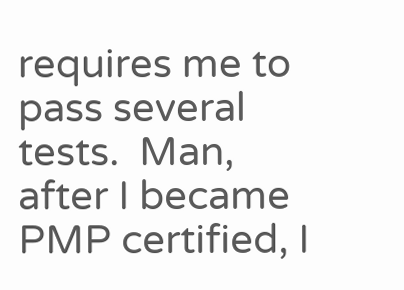requires me to pass several tests.  Man, after I became PMP certified, I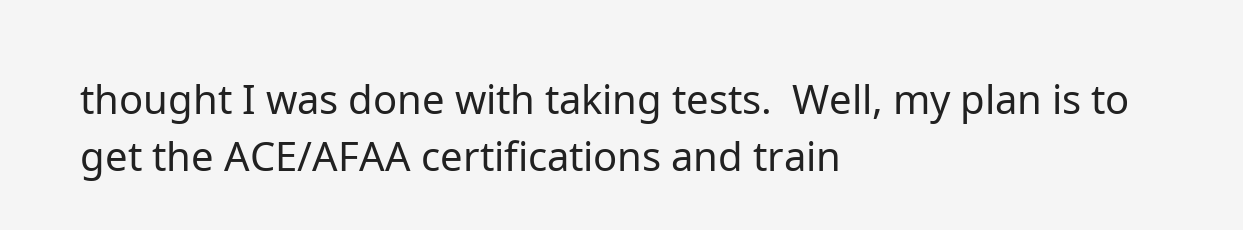thought I was done with taking tests.  Well, my plan is to get the ACE/AFAA certifications and train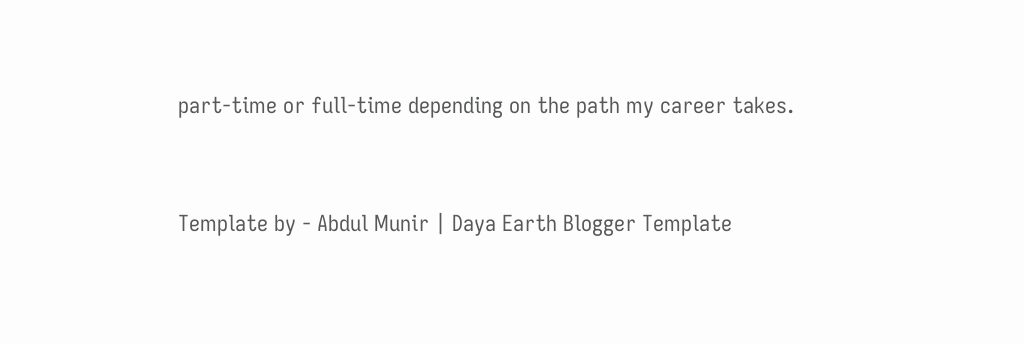part-time or full-time depending on the path my career takes.


Template by - Abdul Munir | Daya Earth Blogger Template